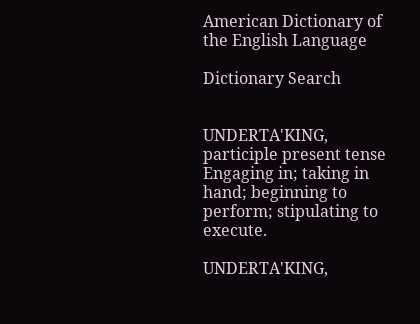American Dictionary of the English Language

Dictionary Search


UNDERTA'KING, participle present tense Engaging in; taking in hand; beginning to perform; stipulating to execute.

UNDERTA'KING,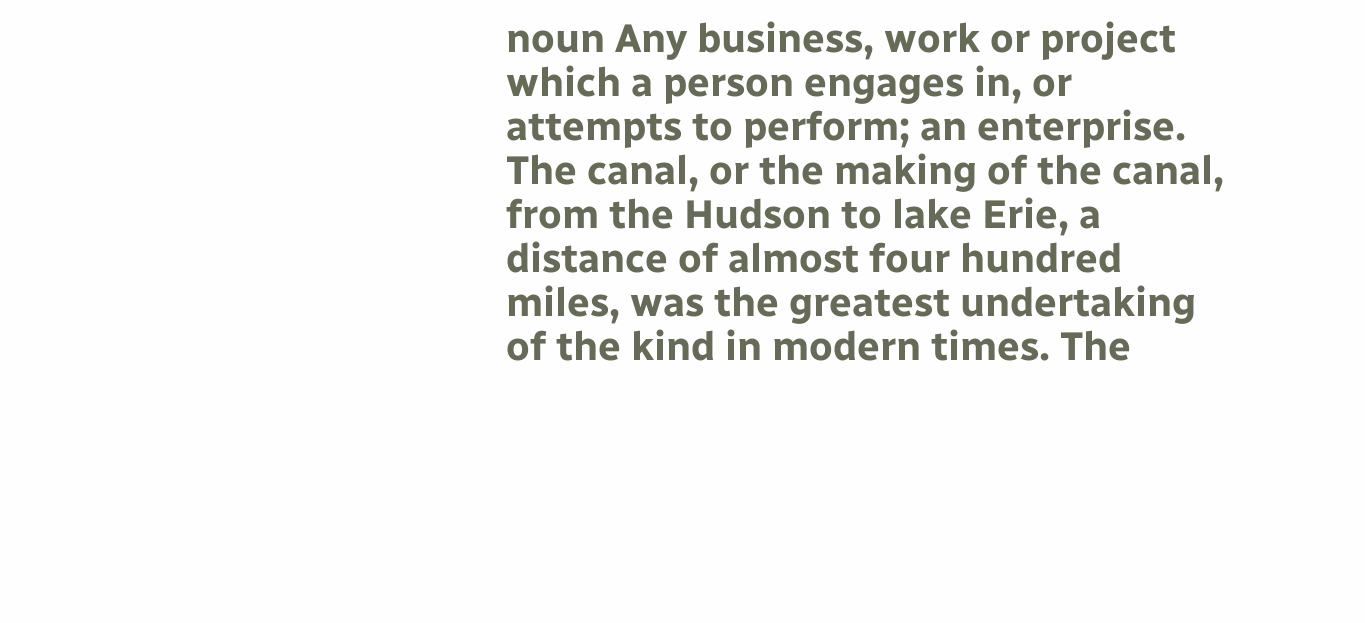noun Any business, work or project which a person engages in, or attempts to perform; an enterprise. The canal, or the making of the canal, from the Hudson to lake Erie, a distance of almost four hundred miles, was the greatest undertaking of the kind in modern times. The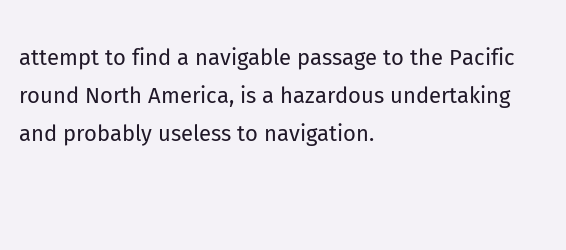attempt to find a navigable passage to the Pacific round North America, is a hazardous undertaking and probably useless to navigation.